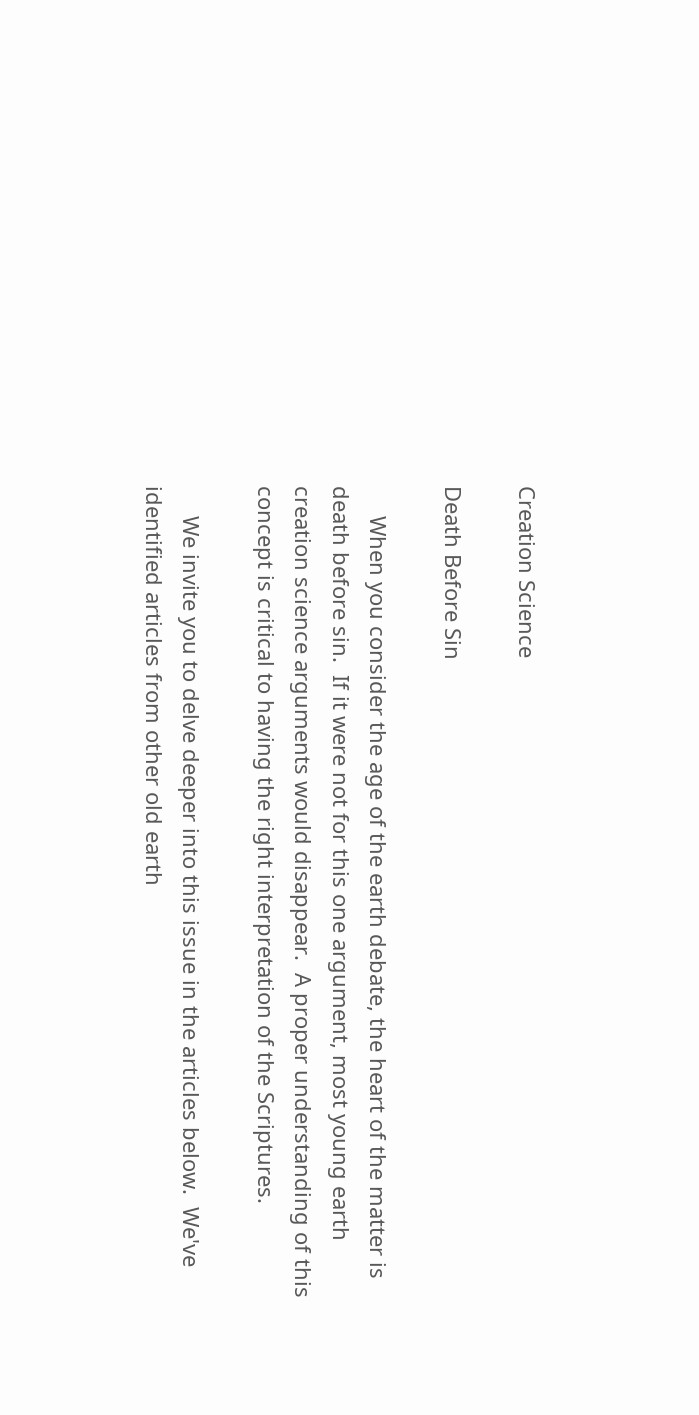Creation Science

Death Before Sin

     When you consider the age of the earth debate, the heart of the matter is death before sin.  If it were not for this one argument, most young earth creation science arguments would disappear.  A proper understanding of this concept is critical to having the right interpretation of the Scriptures.

     We invite you to delve deeper into this issue in the articles below.  We've identified articles from other old earth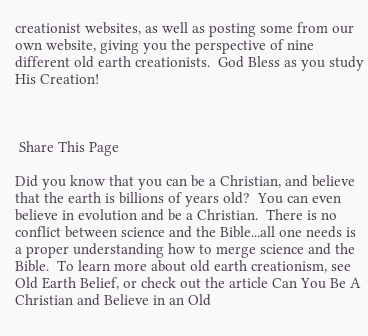creationist websites, as well as posting some from our own website, giving you the perspective of nine different old earth creationists.  God Bless as you study His Creation!



 Share This Page

Did you know that you can be a Christian, and believe that the earth is billions of years old?  You can even believe in evolution and be a Christian.  There is no conflict between science and the Bible...all one needs is a proper understanding how to merge science and the Bible.  To learn more about old earth creationism, see Old Earth Belief, or check out the article Can You Be A Christian and Believe in an Old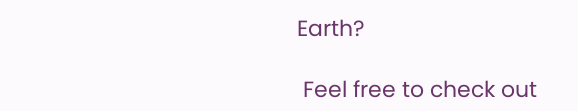Earth?

 Feel free to check out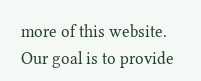more of this website.  Our goal is to provide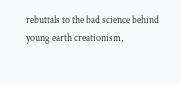rebuttals to the bad science behind young earth creationism,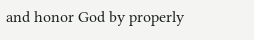and honor God by properly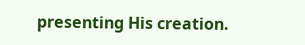presenting His creation.